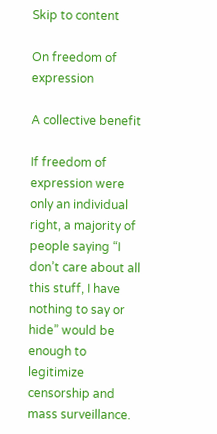Skip to content

On freedom of expression

A collective benefit

If freedom of expression were only an individual right, a majority of people saying “I don’t care about all this stuff, I have nothing to say or hide” would be enough to legitimize censorship and mass surveillance.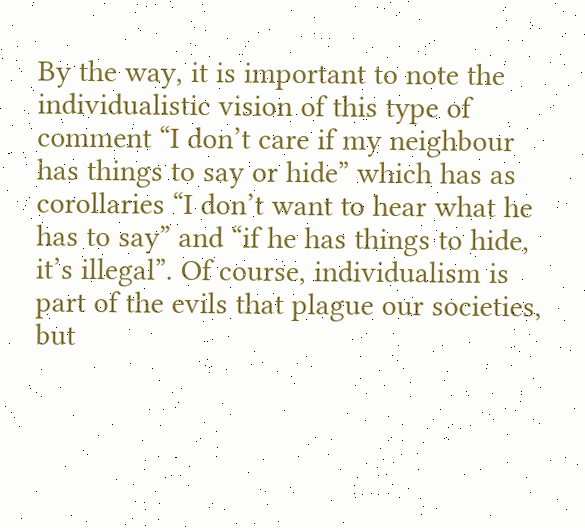By the way, it is important to note the individualistic vision of this type of comment “I don’t care if my neighbour has things to say or hide” which has as corollaries “I don’t want to hear what he has to say” and “if he has things to hide, it’s illegal”. Of course, individualism is part of the evils that plague our societies, but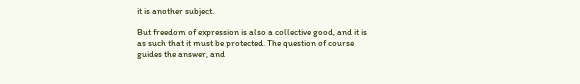it is another subject.

But freedom of expression is also a collective good, and it is as such that it must be protected. The question of course guides the answer, and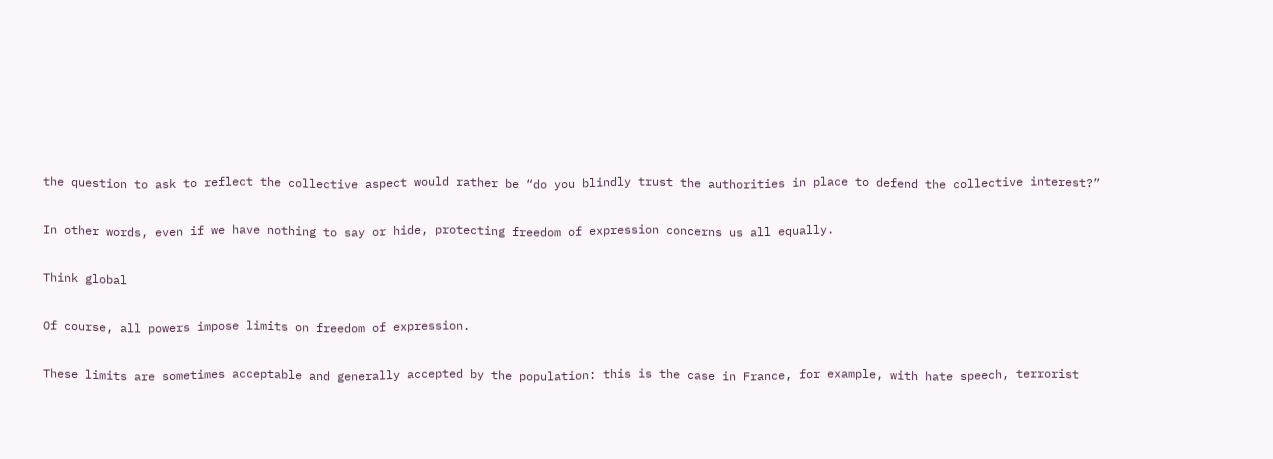the question to ask to reflect the collective aspect would rather be “do you blindly trust the authorities in place to defend the collective interest?”

In other words, even if we have nothing to say or hide, protecting freedom of expression concerns us all equally.

Think global

Of course, all powers impose limits on freedom of expression.

These limits are sometimes acceptable and generally accepted by the population: this is the case in France, for example, with hate speech, terrorist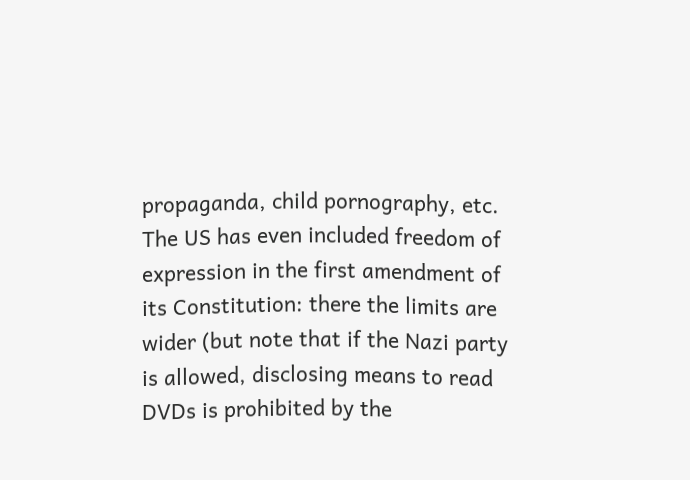propaganda, child pornography, etc. The US has even included freedom of expression in the first amendment of its Constitution: there the limits are wider (but note that if the Nazi party is allowed, disclosing means to read DVDs is prohibited by the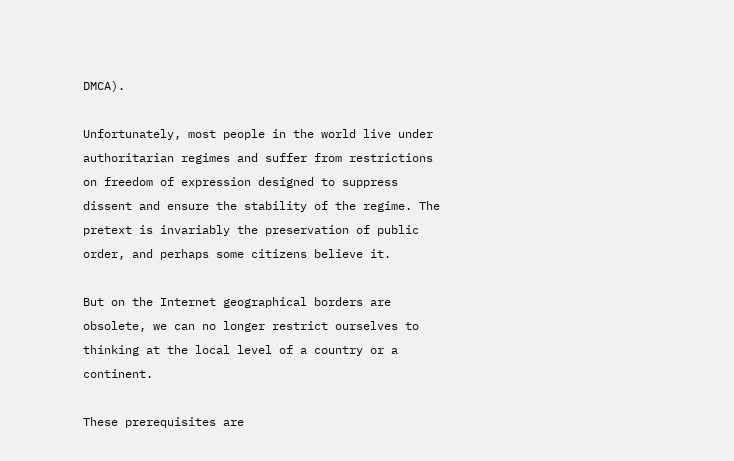DMCA).

Unfortunately, most people in the world live under authoritarian regimes and suffer from restrictions on freedom of expression designed to suppress dissent and ensure the stability of the regime. The pretext is invariably the preservation of public order, and perhaps some citizens believe it.

But on the Internet geographical borders are obsolete, we can no longer restrict ourselves to thinking at the local level of a country or a continent.

These prerequisites are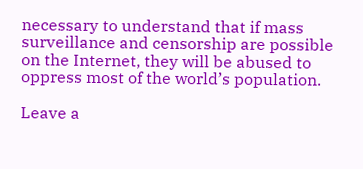necessary to understand that if mass surveillance and censorship are possible on the Internet, they will be abused to oppress most of the world’s population.

Leave a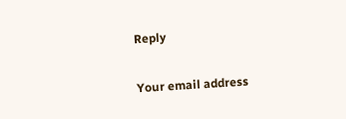Reply

Your email address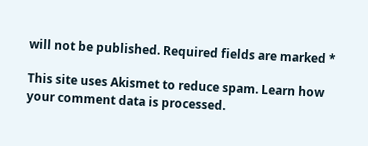will not be published. Required fields are marked *

This site uses Akismet to reduce spam. Learn how your comment data is processed.